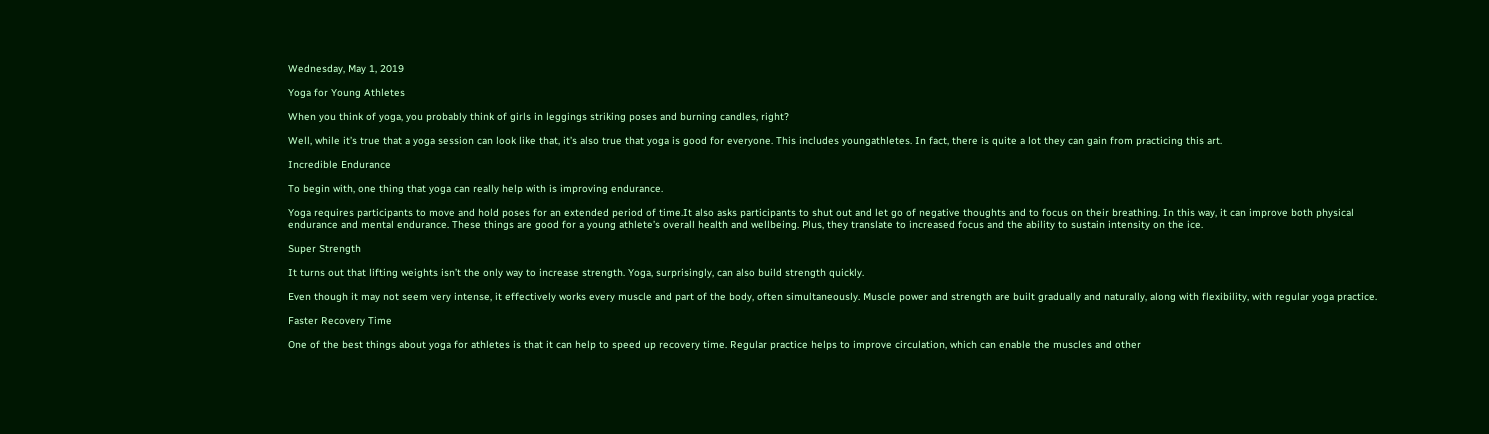Wednesday, May 1, 2019

Yoga for Young Athletes

When you think of yoga, you probably think of girls in leggings striking poses and burning candles, right?

Well, while it’s true that a yoga session can look like that, it’s also true that yoga is good for everyone. This includes youngathletes. In fact, there is quite a lot they can gain from practicing this art.

Incredible Endurance

To begin with, one thing that yoga can really help with is improving endurance.

Yoga requires participants to move and hold poses for an extended period of time.It also asks participants to shut out and let go of negative thoughts and to focus on their breathing. In this way, it can improve both physical endurance and mental endurance. These things are good for a young athlete’s overall health and wellbeing. Plus, they translate to increased focus and the ability to sustain intensity on the ice.

Super Strength

It turns out that lifting weights isn’t the only way to increase strength. Yoga, surprisingly, can also build strength quickly.

Even though it may not seem very intense, it effectively works every muscle and part of the body, often simultaneously. Muscle power and strength are built gradually and naturally, along with flexibility, with regular yoga practice.

Faster Recovery Time

One of the best things about yoga for athletes is that it can help to speed up recovery time. Regular practice helps to improve circulation, which can enable the muscles and other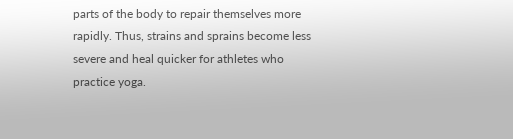parts of the body to repair themselves more rapidly. Thus, strains and sprains become less severe and heal quicker for athletes who practice yoga.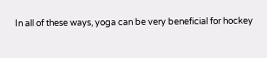In all of these ways, yoga can be very beneficial for hockey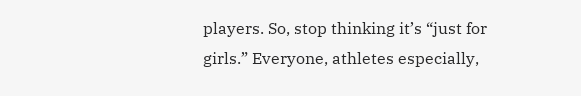players. So, stop thinking it’s “just for girls.” Everyone, athletes especially,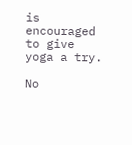is encouraged to give yoga a try.

No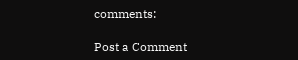comments:

Post a Comment